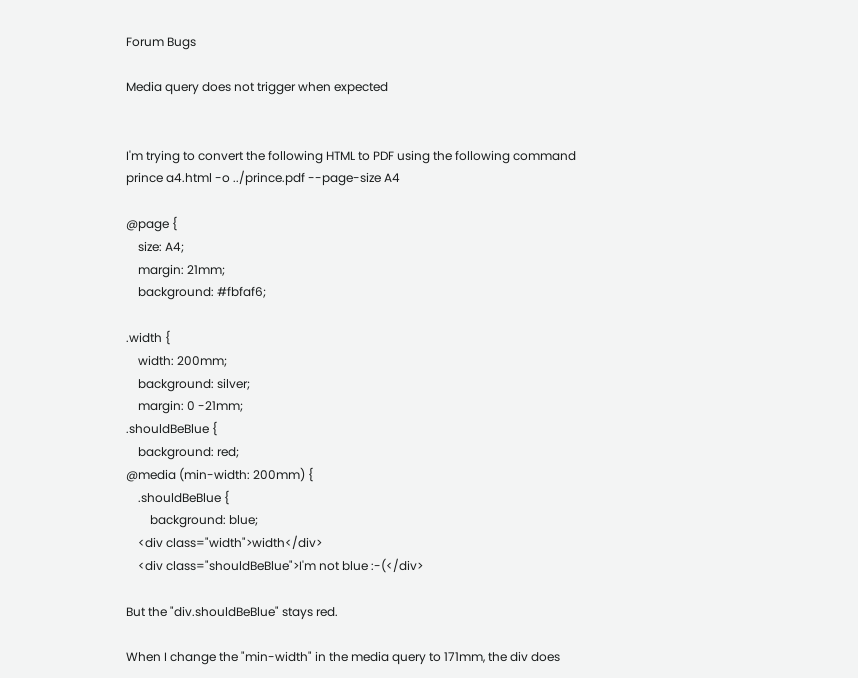Forum Bugs

Media query does not trigger when expected


I'm trying to convert the following HTML to PDF using the following command
prince a4.html -o ../prince.pdf --page-size A4

@page {
    size: A4;
    margin: 21mm;
    background: #fbfaf6;

.width {
    width: 200mm;
    background: silver;
    margin: 0 -21mm;
.shouldBeBlue {
    background: red;
@media (min-width: 200mm) {
    .shouldBeBlue {
        background: blue;
    <div class="width">width</div>
    <div class="shouldBeBlue">I'm not blue :-(</div>

But the "div.shouldBeBlue" stays red.

When I change the "min-width" in the media query to 171mm, the div does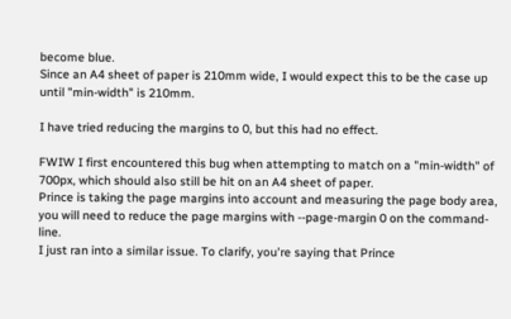become blue.
Since an A4 sheet of paper is 210mm wide, I would expect this to be the case up until "min-width" is 210mm.

I have tried reducing the margins to 0, but this had no effect.

FWIW I first encountered this bug when attempting to match on a "min-width" of 700px, which should also still be hit on an A4 sheet of paper.
Prince is taking the page margins into account and measuring the page body area, you will need to reduce the page margins with --page-margin 0 on the command-line.
I just ran into a similar issue. To clarify, you're saying that Prince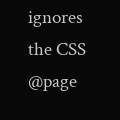ignores the CSS @page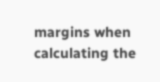margins when calculating the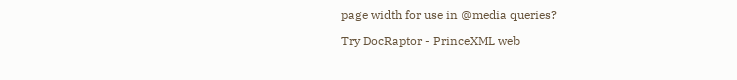page width for use in @media queries?

Try DocRaptor - PrinceXML web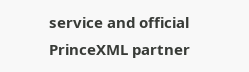service and official PrinceXML partner